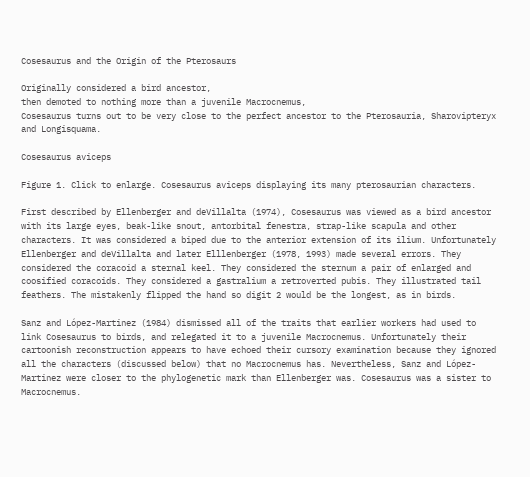Cosesaurus and the Origin of the Pterosaurs

Originally considered a bird ancestor,
then demoted to nothing more than a juvenile Macrocnemus,
Cosesaurus turns out to be very close to the perfect ancestor to the Pterosauria, Sharovipteryx and Longisquama.

Cosesaurus aviceps

Figure 1. Click to enlarge. Cosesaurus aviceps displaying its many pterosaurian characters.

First described by Ellenberger and deVillalta (1974), Cosesaurus was viewed as a bird ancestor with its large eyes, beak-like snout, antorbital fenestra, strap-like scapula and other characters. It was considered a biped due to the anterior extension of its ilium. Unfortunately Ellenberger and deVillalta and later Elllenberger (1978, 1993) made several errors. They considered the coracoid a sternal keel. They considered the sternum a pair of enlarged and coosified coracoids. They considered a gastralium a retroverted pubis. They illustrated tail feathers. The mistakenly flipped the hand so digit 2 would be the longest, as in birds.

Sanz and López-Martinez (1984) dismissed all of the traits that earlier workers had used to link Cosesaurus to birds, and relegated it to a juvenile Macrocnemus. Unfortunately their cartoonish reconstruction appears to have echoed their cursory examination because they ignored all the characters (discussed below) that no Macrocnemus has. Nevertheless, Sanz and López-Martinez were closer to the phylogenetic mark than Ellenberger was. Cosesaurus was a sister to Macrocnemus.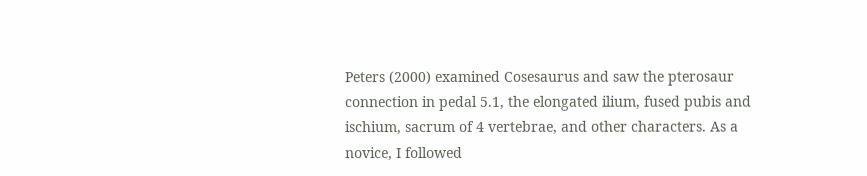Peters (2000) examined Cosesaurus and saw the pterosaur connection in pedal 5.1, the elongated ilium, fused pubis and ischium, sacrum of 4 vertebrae, and other characters. As a novice, I followed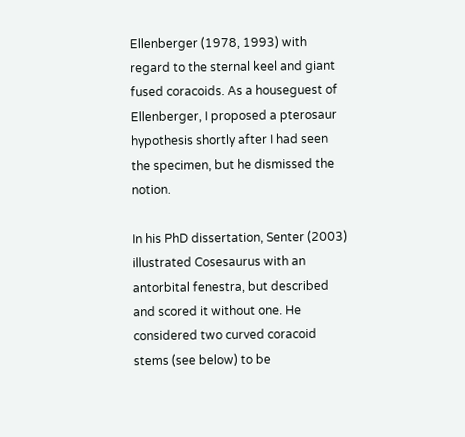Ellenberger (1978, 1993) with regard to the sternal keel and giant fused coracoids. As a houseguest of Ellenberger, I proposed a pterosaur hypothesis shortly after I had seen the specimen, but he dismissed the notion.

In his PhD dissertation, Senter (2003) illustrated Cosesaurus with an antorbital fenestra, but described and scored it without one. He considered two curved coracoid stems (see below) to be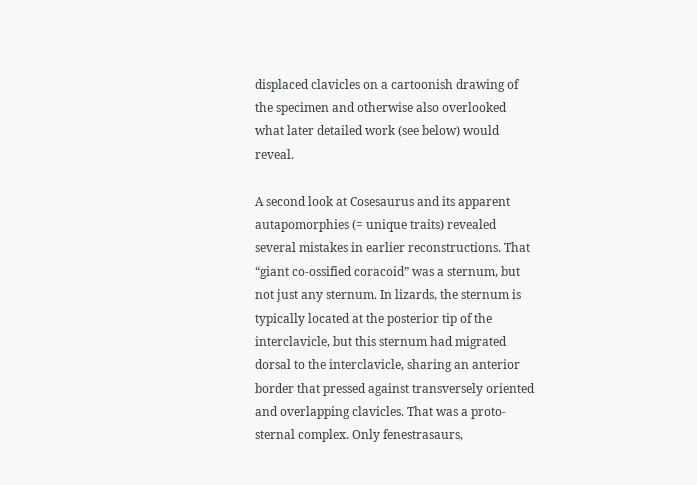displaced clavicles on a cartoonish drawing of the specimen and otherwise also overlooked what later detailed work (see below) would reveal.

A second look at Cosesaurus and its apparent autapomorphies (= unique traits) revealed several mistakes in earlier reconstructions. That “giant co-ossified coracoid” was a sternum, but not just any sternum. In lizards, the sternum is typically located at the posterior tip of the interclavicle, but this sternum had migrated dorsal to the interclavicle, sharing an anterior border that pressed against transversely oriented and overlapping clavicles. That was a proto-sternal complex. Only fenestrasaurs,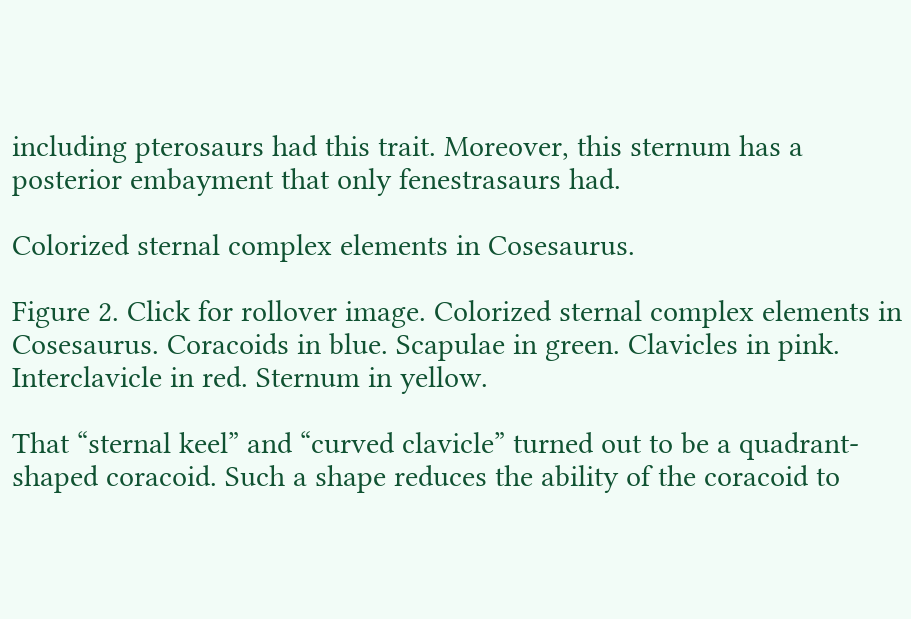including pterosaurs had this trait. Moreover, this sternum has a posterior embayment that only fenestrasaurs had.

Colorized sternal complex elements in Cosesaurus.

Figure 2. Click for rollover image. Colorized sternal complex elements in Cosesaurus. Coracoids in blue. Scapulae in green. Clavicles in pink. Interclavicle in red. Sternum in yellow.

That “sternal keel” and “curved clavicle” turned out to be a quadrant-shaped coracoid. Such a shape reduces the ability of the coracoid to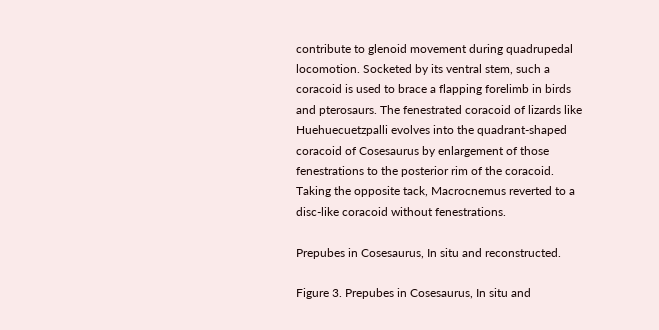contribute to glenoid movement during quadrupedal locomotion. Socketed by its ventral stem, such a coracoid is used to brace a flapping forelimb in birds and pterosaurs. The fenestrated coracoid of lizards like Huehuecuetzpalli evolves into the quadrant-shaped coracoid of Cosesaurus by enlargement of those fenestrations to the posterior rim of the coracoid. Taking the opposite tack, Macrocnemus reverted to a disc-like coracoid without fenestrations.

Prepubes in Cosesaurus, In situ and reconstructed.

Figure 3. Prepubes in Cosesaurus, In situ and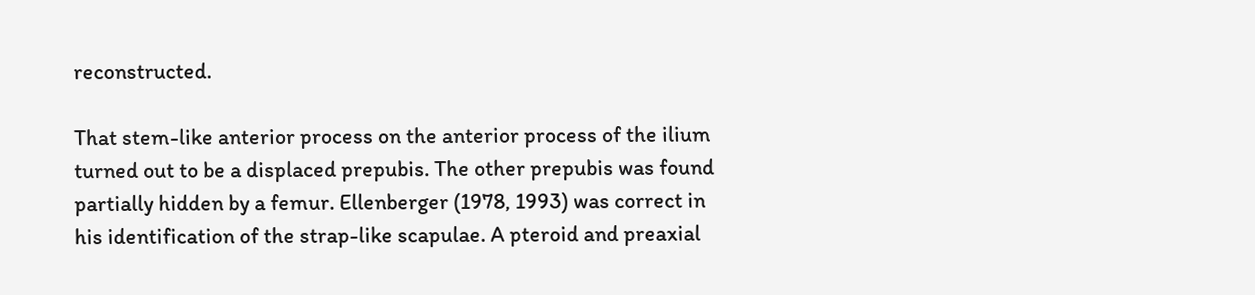reconstructed.

That stem-like anterior process on the anterior process of the ilium turned out to be a displaced prepubis. The other prepubis was found partially hidden by a femur. Ellenberger (1978, 1993) was correct in his identification of the strap-like scapulae. A pteroid and preaxial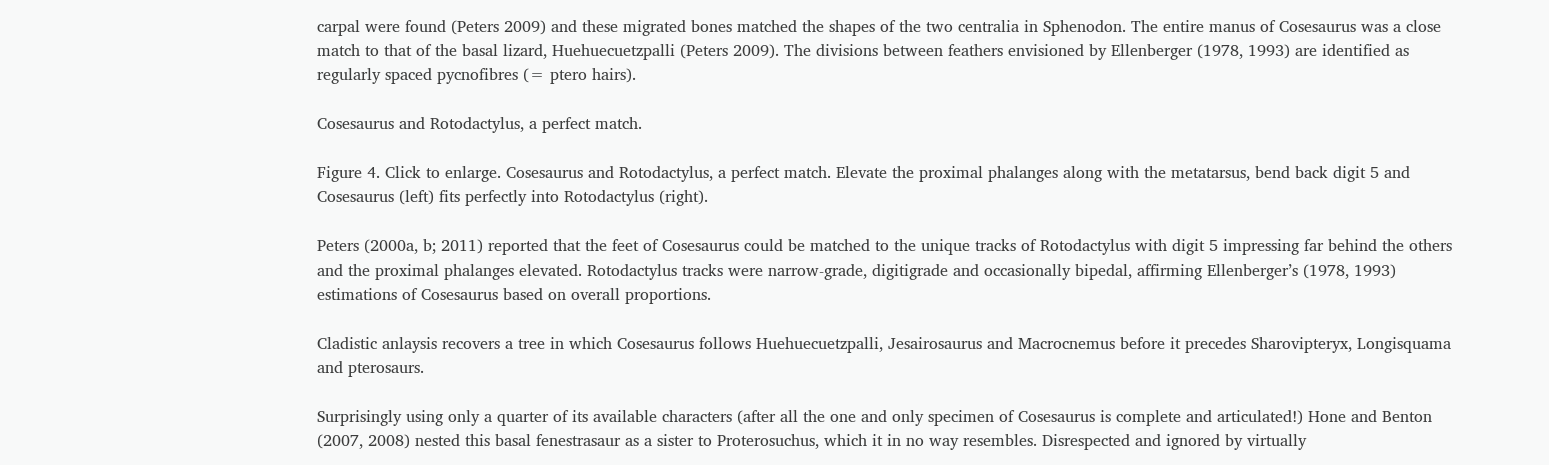carpal were found (Peters 2009) and these migrated bones matched the shapes of the two centralia in Sphenodon. The entire manus of Cosesaurus was a close match to that of the basal lizard, Huehuecuetzpalli (Peters 2009). The divisions between feathers envisioned by Ellenberger (1978, 1993) are identified as regularly spaced pycnofibres (= ptero hairs).

Cosesaurus and Rotodactylus, a perfect match.

Figure 4. Click to enlarge. Cosesaurus and Rotodactylus, a perfect match. Elevate the proximal phalanges along with the metatarsus, bend back digit 5 and Cosesaurus (left) fits perfectly into Rotodactylus (right).

Peters (2000a, b; 2011) reported that the feet of Cosesaurus could be matched to the unique tracks of Rotodactylus with digit 5 impressing far behind the others and the proximal phalanges elevated. Rotodactylus tracks were narrow-grade, digitigrade and occasionally bipedal, affirming Ellenberger’s (1978, 1993) estimations of Cosesaurus based on overall proportions.

Cladistic anlaysis recovers a tree in which Cosesaurus follows Huehuecuetzpalli, Jesairosaurus and Macrocnemus before it precedes Sharovipteryx, Longisquama and pterosaurs.

Surprisingly using only a quarter of its available characters (after all the one and only specimen of Cosesaurus is complete and articulated!) Hone and Benton (2007, 2008) nested this basal fenestrasaur as a sister to Proterosuchus, which it in no way resembles. Disrespected and ignored by virtually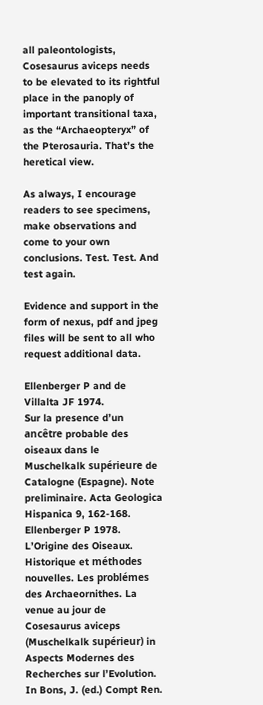all paleontologists, Cosesaurus aviceps needs to be elevated to its rightful place in the panoply of important transitional taxa, as the “Archaeopteryx” of the Pterosauria. That’s the heretical view.

As always, I encourage readers to see specimens, make observations and come to your own conclusions. Test. Test. And test again.

Evidence and support in the form of nexus, pdf and jpeg files will be sent to all who request additional data.

Ellenberger P and de Villalta JF 1974.
Sur la presence d’un ancêtre probable des oiseaux dans le Muschelkalk supérieure de Catalogne (Espagne). Note preliminaire. Acta Geologica Hispanica 9, 162-168.
Ellenberger P 1978. L’Origine des Oiseaux. Historique et méthodes nouvelles. Les problémes des Archaeornithes. La venue au jour de Cosesaurus aviceps (Muschelkalk supérieur) in Aspects Modernes des Recherches sur l’Evolution. In Bons, J. (ed.) Compt Ren.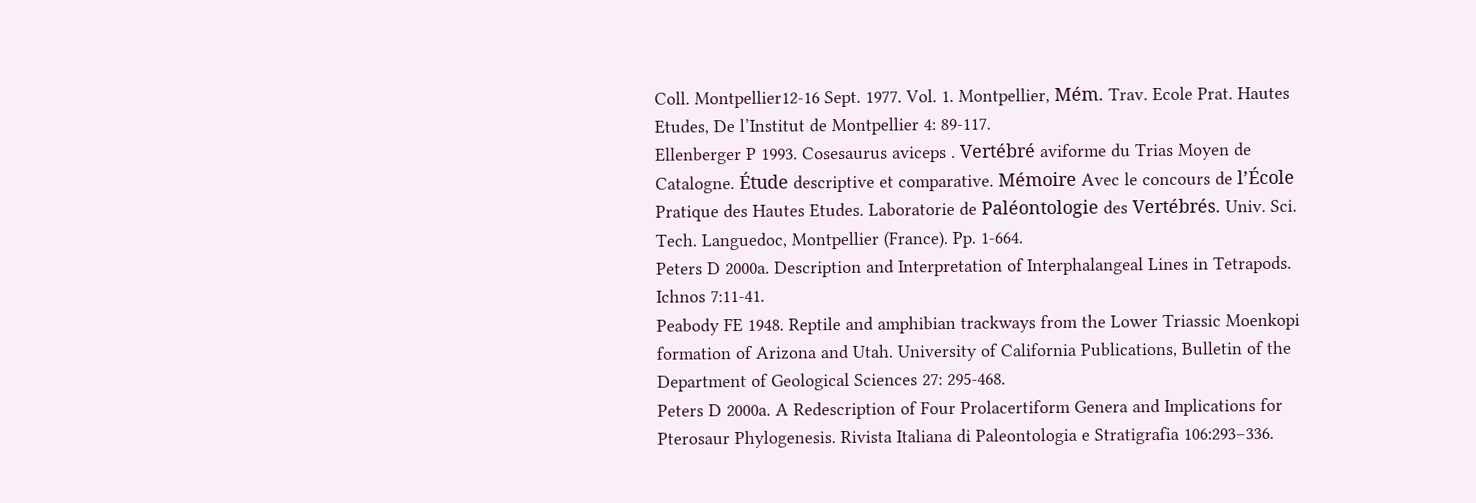Coll. Montpellier12-16 Sept. 1977. Vol. 1. Montpellier, Mém. Trav. Ecole Prat. Hautes Etudes, De l’Institut de Montpellier 4: 89-117.
Ellenberger P 1993. Cosesaurus aviceps . Vertébré aviforme du Trias Moyen de Catalogne. Étude descriptive et comparative. Mémoire Avec le concours de l’École Pratique des Hautes Etudes. Laboratorie de Paléontologie des Vertébrés. Univ. Sci. Tech. Languedoc, Montpellier (France). Pp. 1-664.
Peters D 2000a. Description and Interpretation of Interphalangeal Lines in Tetrapods. Ichnos 7:11-41.
Peabody FE 1948. Reptile and amphibian trackways from the Lower Triassic Moenkopi formation of Arizona and Utah. University of California Publications, Bulletin of the Department of Geological Sciences 27: 295-468.
Peters D 2000a. A Redescription of Four Prolacertiform Genera and Implications for Pterosaur Phylogenesis. Rivista Italiana di Paleontologia e Stratigrafia 106:293–336.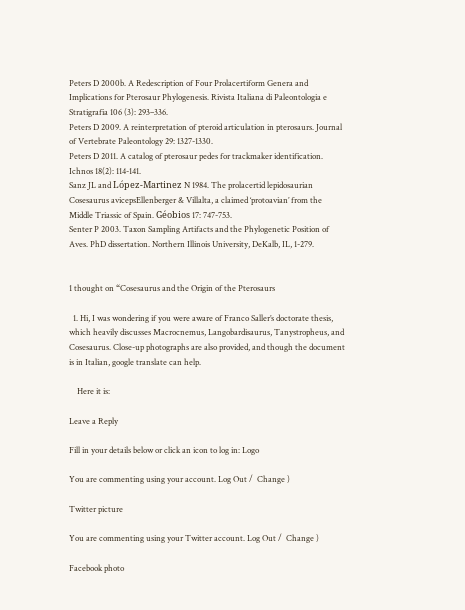Peters D 2000b. A Redescription of Four Prolacertiform Genera and Implications for Pterosaur Phylogenesis. Rivista Italiana di Paleontologia e Stratigrafia 106 (3): 293–336.
Peters D 2009. A reinterpretation of pteroid articulation in pterosaurs. Journal of Vertebrate Paleontology 29: 1327-1330.
Peters D 2011. A catalog of pterosaur pedes for trackmaker identification. Ichnos 18(2): 114-141.
Sanz JL and López-Martinez N 1984. The prolacertid lepidosaurian Cosesaurus avicepsEllenberger & Villalta, a claimed ‘protoavian’ from the Middle Triassic of Spain. Géobios 17: 747-753.
Senter P 2003. Taxon Sampling Artifacts and the Phylogenetic Position of Aves. PhD dissertation. Northern Illinois University, DeKalb, IL, 1-279.


1 thought on “Cosesaurus and the Origin of the Pterosaurs

  1. Hi, I was wondering if you were aware of Franco Saller’s doctorate thesis, which heavily discusses Macrocnemus, Langobardisaurus, Tanystropheus, and Cosesaurus. Close-up photographs are also provided, and though the document is in Italian, google translate can help.

    Here it is:

Leave a Reply

Fill in your details below or click an icon to log in: Logo

You are commenting using your account. Log Out /  Change )

Twitter picture

You are commenting using your Twitter account. Log Out /  Change )

Facebook photo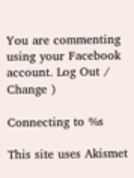You are commenting using your Facebook account. Log Out /  Change )

Connecting to %s

This site uses Akismet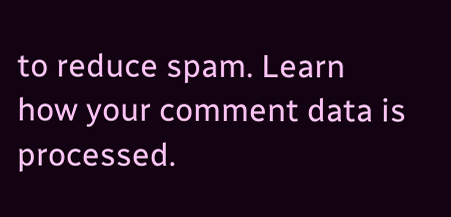to reduce spam. Learn how your comment data is processed.